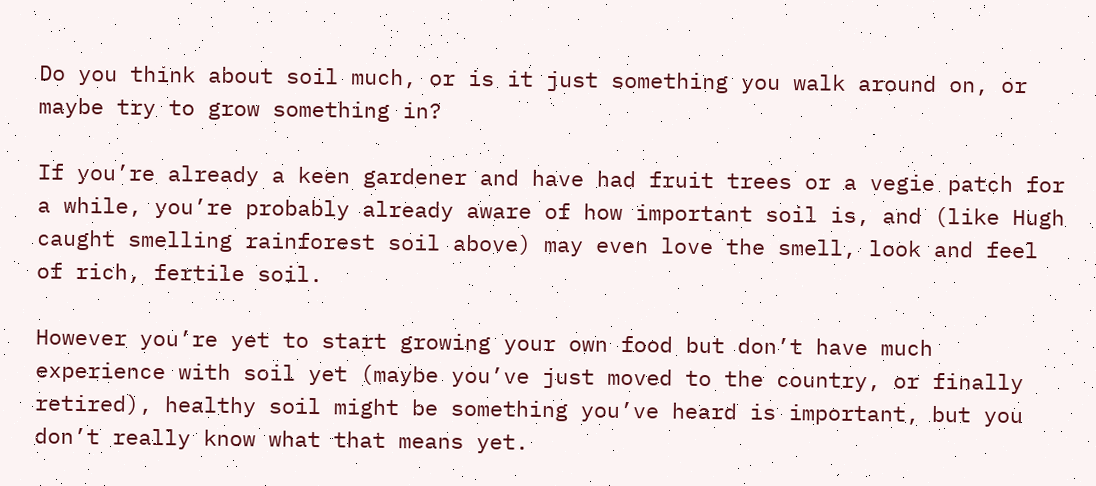Do you think about soil much, or is it just something you walk around on, or maybe try to grow something in?

If you’re already a keen gardener and have had fruit trees or a vegie patch for a while, you’re probably already aware of how important soil is, and (like Hugh caught smelling rainforest soil above) may even love the smell, look and feel of rich, fertile soil.

However you’re yet to start growing your own food but don’t have much experience with soil yet (maybe you’ve just moved to the country, or finally retired), healthy soil might be something you’ve heard is important, but you don’t really know what that means yet.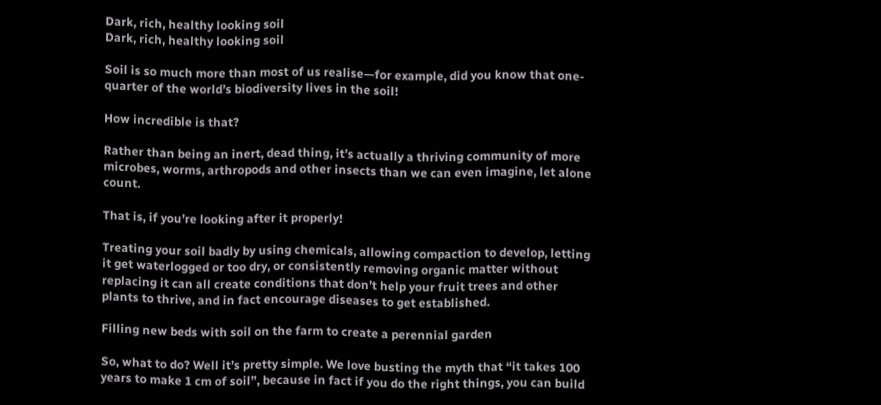Dark, rich, healthy looking soil
Dark, rich, healthy looking soil

Soil is so much more than most of us realise—for example, did you know that one-quarter of the world’s biodiversity lives in the soil!

How incredible is that?

Rather than being an inert, dead thing, it’s actually a thriving community of more microbes, worms, arthropods and other insects than we can even imagine, let alone count.

That is, if you’re looking after it properly!

Treating your soil badly by using chemicals, allowing compaction to develop, letting it get waterlogged or too dry, or consistently removing organic matter without replacing it can all create conditions that don’t help your fruit trees and other plants to thrive, and in fact encourage diseases to get established.

Filling new beds with soil on the farm to create a perennial garden

So, what to do? Well it’s pretty simple. We love busting the myth that “it takes 100 years to make 1 cm of soil”, because in fact if you do the right things, you can build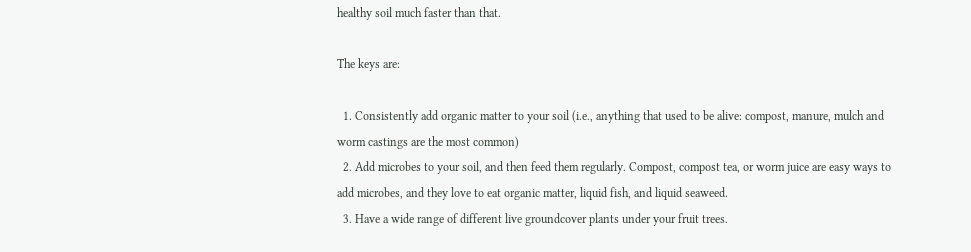healthy soil much faster than that.

The keys are:

  1. Consistently add organic matter to your soil (i.e., anything that used to be alive: compost, manure, mulch and worm castings are the most common)
  2. Add microbes to your soil, and then feed them regularly. Compost, compost tea, or worm juice are easy ways to add microbes, and they love to eat organic matter, liquid fish, and liquid seaweed.
  3. Have a wide range of different live groundcover plants under your fruit trees.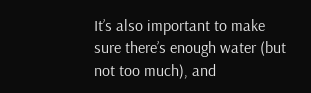It’s also important to make sure there’s enough water (but not too much), and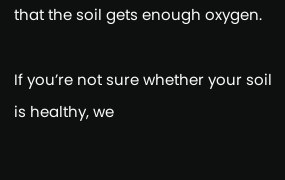that the soil gets enough oxygen.

If you’re not sure whether your soil is healthy, we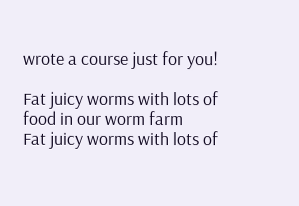wrote a course just for you!

Fat juicy worms with lots of food in our worm farm
Fat juicy worms with lots of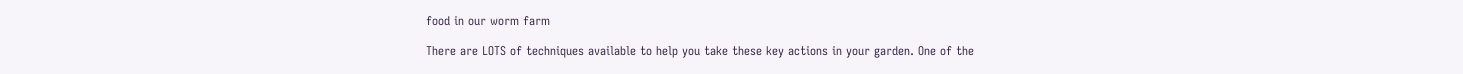food in our worm farm

There are LOTS of techniques available to help you take these key actions in your garden. One of the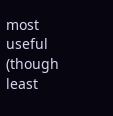most useful (though least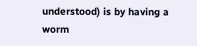understood) is by having a worm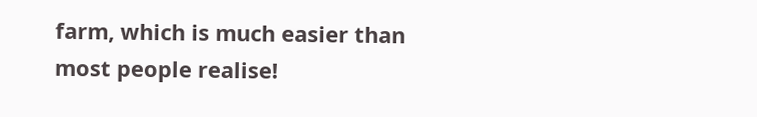farm, which is much easier than most people realise!